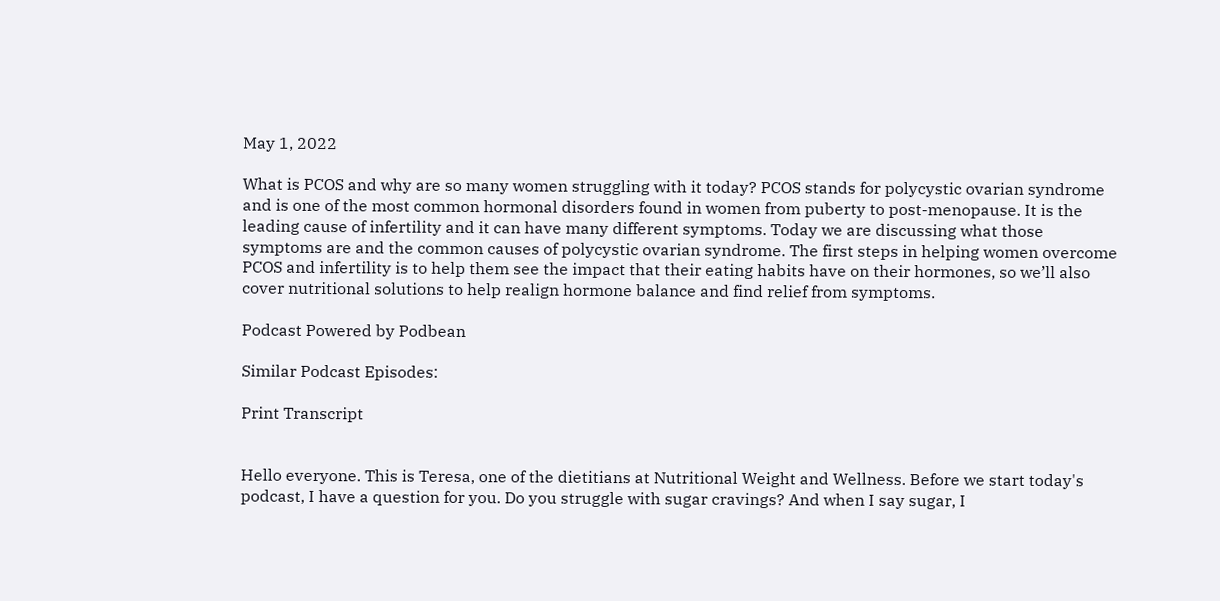May 1, 2022

What is PCOS and why are so many women struggling with it today? PCOS stands for polycystic ovarian syndrome and is one of the most common hormonal disorders found in women from puberty to post-menopause. It is the leading cause of infertility and it can have many different symptoms. Today we are discussing what those symptoms are and the common causes of polycystic ovarian syndrome. The first steps in helping women overcome PCOS and infertility is to help them see the impact that their eating habits have on their hormones, so we’ll also cover nutritional solutions to help realign hormone balance and find relief from symptoms.

Podcast Powered by Podbean

Similar Podcast Episodes:

Print Transcript


Hello everyone. This is Teresa, one of the dietitians at Nutritional Weight and Wellness. Before we start today's podcast, I have a question for you. Do you struggle with sugar cravings? And when I say sugar, I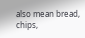also mean bread, chips,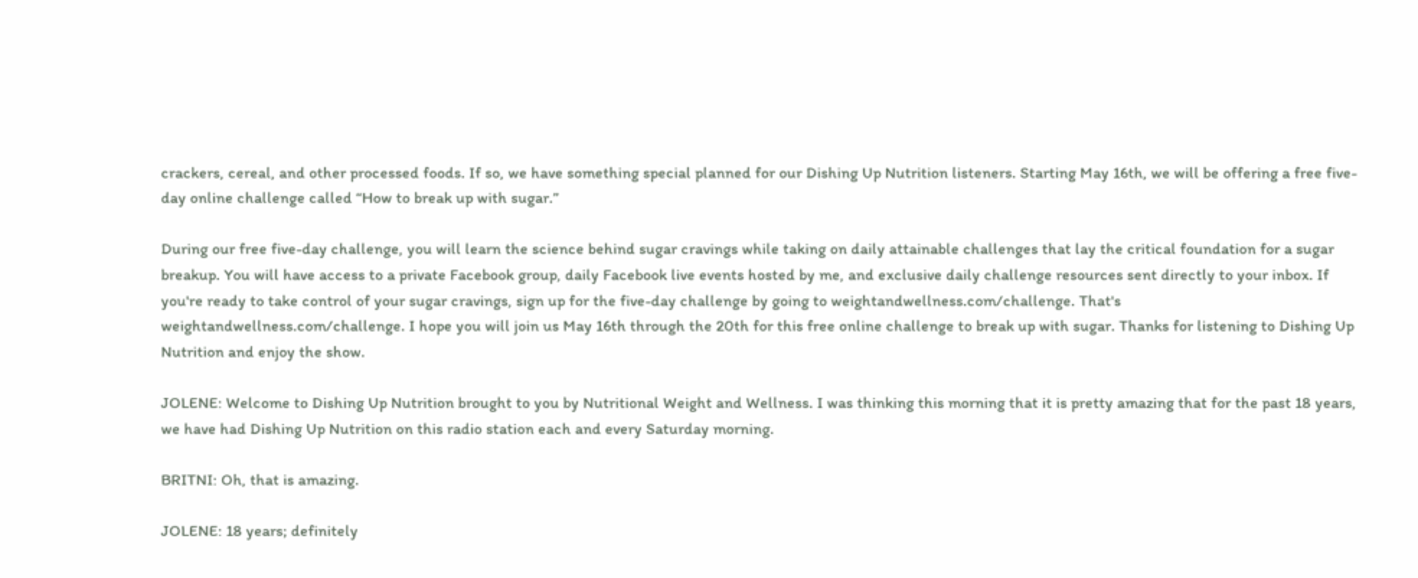crackers, cereal, and other processed foods. If so, we have something special planned for our Dishing Up Nutrition listeners. Starting May 16th, we will be offering a free five-day online challenge called “How to break up with sugar.”

During our free five-day challenge, you will learn the science behind sugar cravings while taking on daily attainable challenges that lay the critical foundation for a sugar breakup. You will have access to a private Facebook group, daily Facebook live events hosted by me, and exclusive daily challenge resources sent directly to your inbox. If you're ready to take control of your sugar cravings, sign up for the five-day challenge by going to weightandwellness.com/challenge. That's weightandwellness.com/challenge. I hope you will join us May 16th through the 20th for this free online challenge to break up with sugar. Thanks for listening to Dishing Up Nutrition and enjoy the show.

JOLENE: Welcome to Dishing Up Nutrition brought to you by Nutritional Weight and Wellness. I was thinking this morning that it is pretty amazing that for the past 18 years, we have had Dishing Up Nutrition on this radio station each and every Saturday morning.

BRITNI: Oh, that is amazing.

JOLENE: 18 years; definitely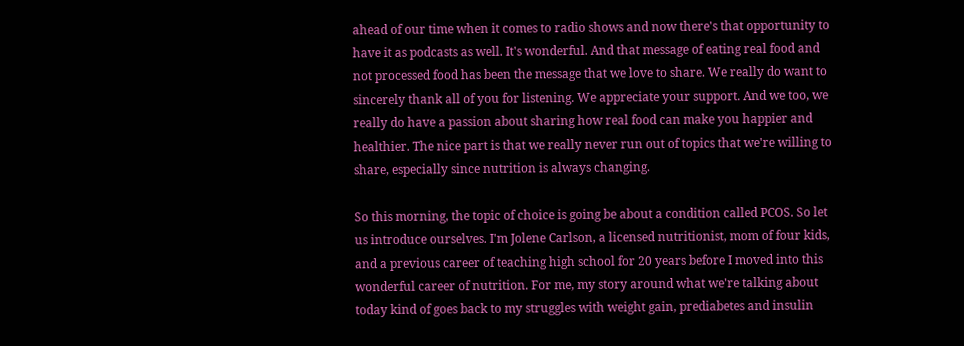ahead of our time when it comes to radio shows and now there's that opportunity to have it as podcasts as well. It's wonderful. And that message of eating real food and not processed food has been the message that we love to share. We really do want to sincerely thank all of you for listening. We appreciate your support. And we too, we really do have a passion about sharing how real food can make you happier and healthier. The nice part is that we really never run out of topics that we're willing to share, especially since nutrition is always changing.

So this morning, the topic of choice is going be about a condition called PCOS. So let us introduce ourselves. I'm Jolene Carlson, a licensed nutritionist, mom of four kids, and a previous career of teaching high school for 20 years before I moved into this wonderful career of nutrition. For me, my story around what we're talking about today kind of goes back to my struggles with weight gain, prediabetes and insulin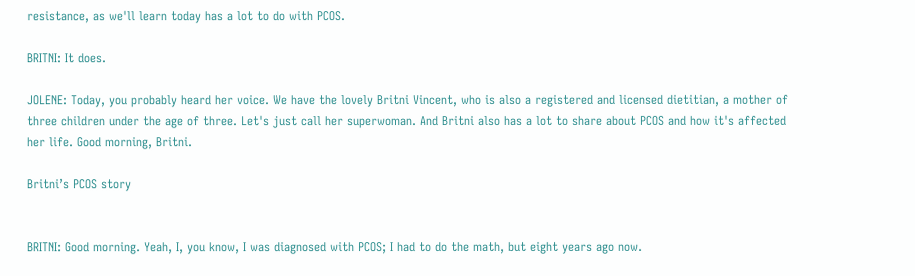resistance, as we'll learn today has a lot to do with PCOS.

BRITNI: It does.

JOLENE: Today, you probably heard her voice. We have the lovely Britni Vincent, who is also a registered and licensed dietitian, a mother of three children under the age of three. Let's just call her superwoman. And Britni also has a lot to share about PCOS and how it's affected her life. Good morning, Britni.

Britni’s PCOS story


BRITNI: Good morning. Yeah, I, you know, I was diagnosed with PCOS; I had to do the math, but eight years ago now.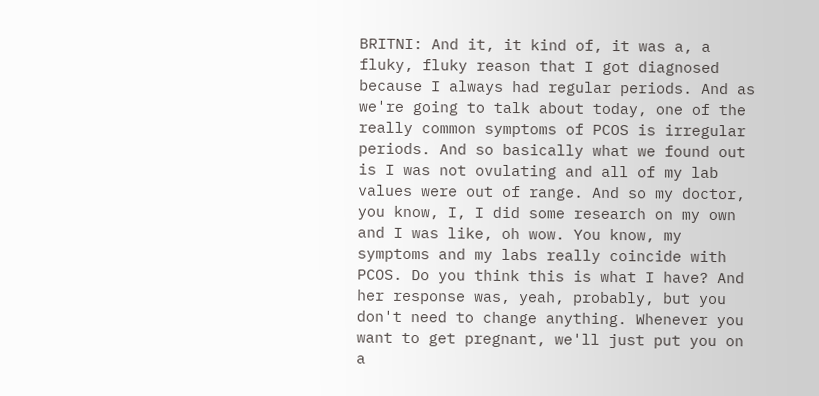BRITNI: And it, it kind of, it was a, a fluky, fluky reason that I got diagnosed because I always had regular periods. And as we're going to talk about today, one of the really common symptoms of PCOS is irregular periods. And so basically what we found out is I was not ovulating and all of my lab values were out of range. And so my doctor, you know, I, I did some research on my own and I was like, oh wow. You know, my symptoms and my labs really coincide with PCOS. Do you think this is what I have? And her response was, yeah, probably, but you don't need to change anything. Whenever you want to get pregnant, we'll just put you on a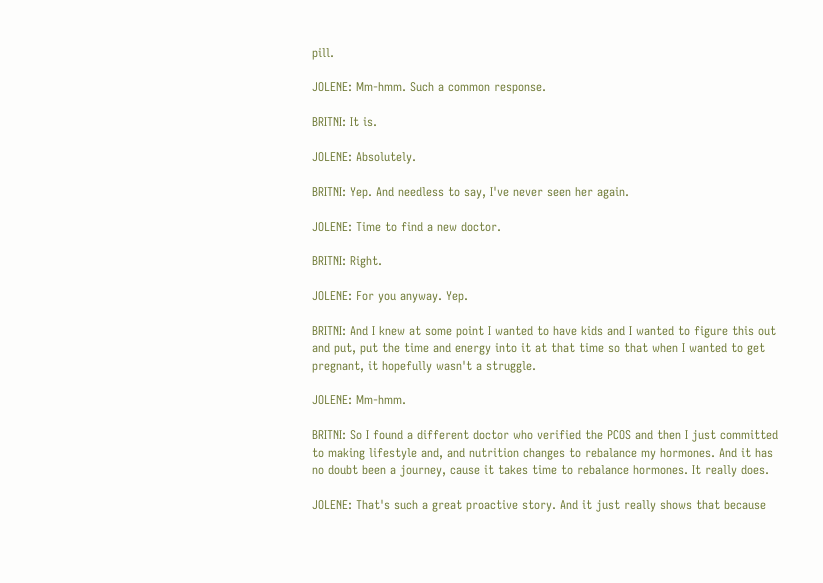pill.

JOLENE: Mm-hmm. Such a common response.

BRITNI: It is.

JOLENE: Absolutely.

BRITNI: Yep. And needless to say, I've never seen her again.

JOLENE: Time to find a new doctor.

BRITNI: Right.

JOLENE: For you anyway. Yep.

BRITNI: And I knew at some point I wanted to have kids and I wanted to figure this out and put, put the time and energy into it at that time so that when I wanted to get pregnant, it hopefully wasn't a struggle.

JOLENE: Mm-hmm.

BRITNI: So I found a different doctor who verified the PCOS and then I just committed to making lifestyle and, and nutrition changes to rebalance my hormones. And it has no doubt been a journey, cause it takes time to rebalance hormones. It really does.

JOLENE: That's such a great proactive story. And it just really shows that because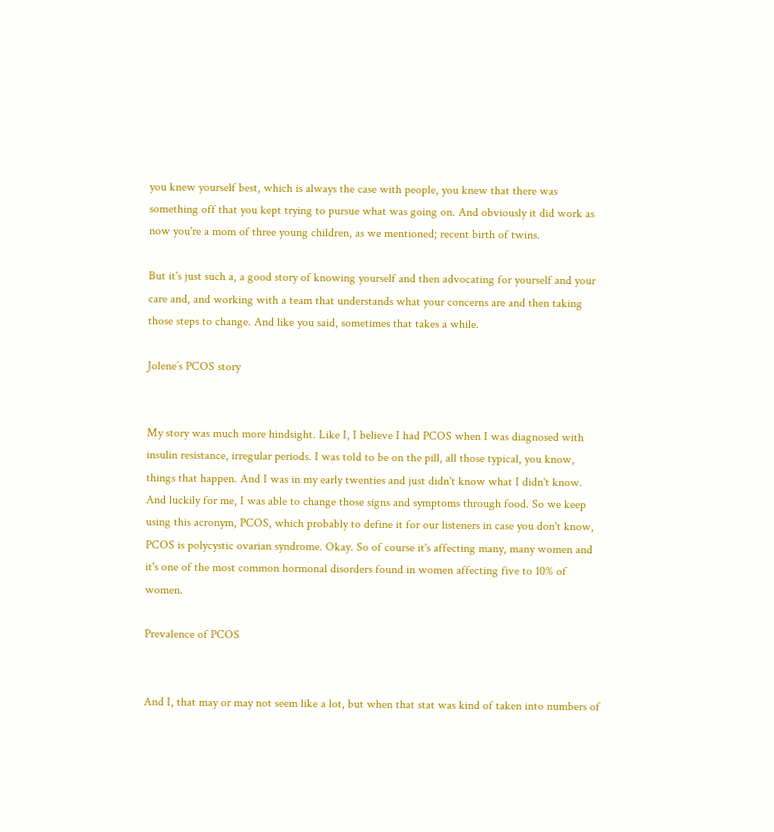you knew yourself best, which is always the case with people, you knew that there was something off that you kept trying to pursue what was going on. And obviously it did work as now you're a mom of three young children, as we mentioned; recent birth of twins.

But it's just such a, a good story of knowing yourself and then advocating for yourself and your care and, and working with a team that understands what your concerns are and then taking those steps to change. And like you said, sometimes that takes a while.

Jolene’s PCOS story


My story was much more hindsight. Like I, I believe I had PCOS when I was diagnosed with insulin resistance, irregular periods. I was told to be on the pill, all those typical, you know, things that happen. And I was in my early twenties and just didn't know what I didn't know. And luckily for me, I was able to change those signs and symptoms through food. So we keep using this acronym, PCOS, which probably to define it for our listeners in case you don't know, PCOS is polycystic ovarian syndrome. Okay. So of course it's affecting many, many women and it's one of the most common hormonal disorders found in women affecting five to 10% of women.

Prevalence of PCOS


And I, that may or may not seem like a lot, but when that stat was kind of taken into numbers of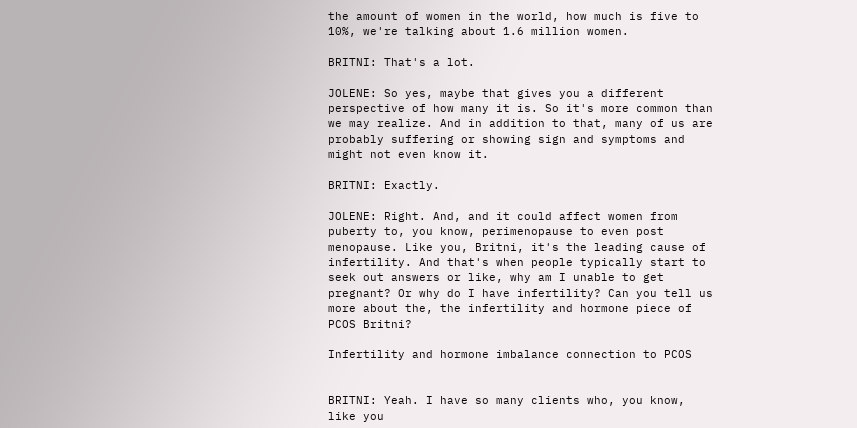the amount of women in the world, how much is five to 10%, we're talking about 1.6 million women.

BRITNI: That's a lot.

JOLENE: So yes, maybe that gives you a different perspective of how many it is. So it's more common than we may realize. And in addition to that, many of us are probably suffering or showing sign and symptoms and might not even know it.

BRITNI: Exactly.

JOLENE: Right. And, and it could affect women from puberty to, you know, perimenopause to even post menopause. Like you, Britni, it's the leading cause of infertility. And that's when people typically start to seek out answers or like, why am I unable to get pregnant? Or why do I have infertility? Can you tell us more about the, the infertility and hormone piece of PCOS Britni?

Infertility and hormone imbalance connection to PCOS


BRITNI: Yeah. I have so many clients who, you know, like you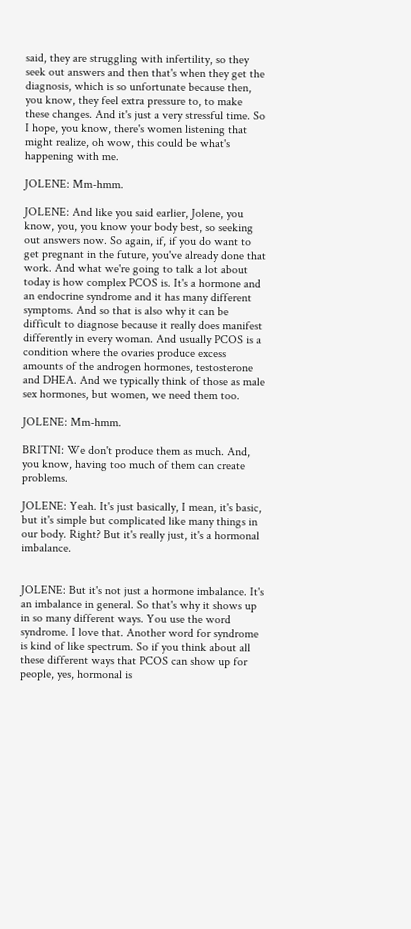said, they are struggling with infertility, so they seek out answers and then that's when they get the diagnosis, which is so unfortunate because then, you know, they feel extra pressure to, to make these changes. And it's just a very stressful time. So I hope, you know, there's women listening that might realize, oh wow, this could be what's happening with me.

JOLENE: Mm-hmm.

JOLENE: And like you said earlier, Jolene, you know, you, you know your body best, so seeking out answers now. So again, if, if you do want to get pregnant in the future, you've already done that work. And what we're going to talk a lot about today is how complex PCOS is. It's a hormone and an endocrine syndrome and it has many different symptoms. And so that is also why it can be difficult to diagnose because it really does manifest differently in every woman. And usually PCOS is a condition where the ovaries produce excess amounts of the androgen hormones, testosterone and DHEA. And we typically think of those as male sex hormones, but women, we need them too.

JOLENE: Mm-hmm.

BRITNI: We don't produce them as much. And, you know, having too much of them can create problems.

JOLENE: Yeah. It's just basically, I mean, it's basic, but it's simple but complicated like many things in our body. Right? But it's really just, it's a hormonal imbalance.


JOLENE: But it's not just a hormone imbalance. It's an imbalance in general. So that's why it shows up in so many different ways. You use the word syndrome. I love that. Another word for syndrome is kind of like spectrum. So if you think about all these different ways that PCOS can show up for people, yes, hormonal is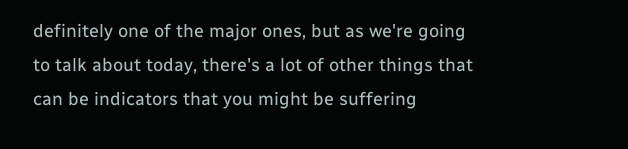definitely one of the major ones, but as we're going to talk about today, there's a lot of other things that can be indicators that you might be suffering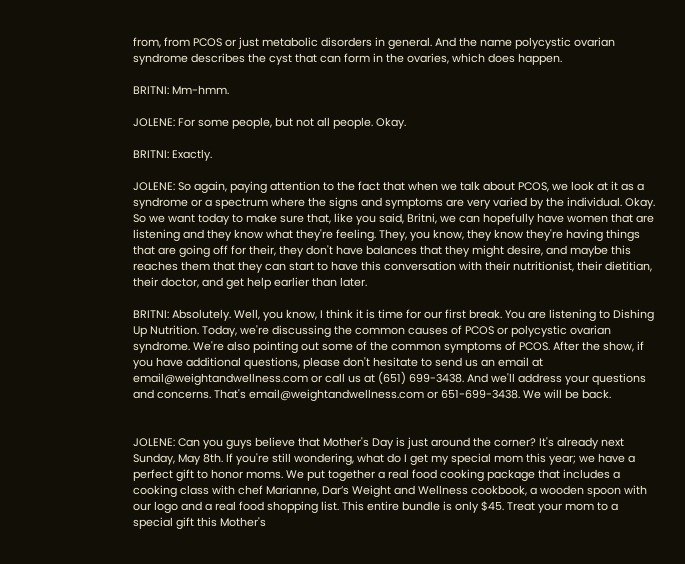from, from PCOS or just metabolic disorders in general. And the name polycystic ovarian syndrome describes the cyst that can form in the ovaries, which does happen.

BRITNI: Mm-hmm.

JOLENE: For some people, but not all people. Okay.

BRITNI: Exactly.

JOLENE: So again, paying attention to the fact that when we talk about PCOS, we look at it as a syndrome or a spectrum where the signs and symptoms are very varied by the individual. Okay. So we want today to make sure that, like you said, Britni, we can hopefully have women that are listening and they know what they're feeling. They, you know, they know they're having things that are going off for their, they don't have balances that they might desire, and maybe this reaches them that they can start to have this conversation with their nutritionist, their dietitian, their doctor, and get help earlier than later.

BRITNI: Absolutely. Well, you know, I think it is time for our first break. You are listening to Dishing Up Nutrition. Today, we're discussing the common causes of PCOS or polycystic ovarian syndrome. We're also pointing out some of the common symptoms of PCOS. After the show, if you have additional questions, please don't hesitate to send us an email at email@weightandwellness.com or call us at (651) 699-3438. And we'll address your questions and concerns. That's email@weightandwellness.com or 651-699-3438. We will be back.


JOLENE: Can you guys believe that Mother's Day is just around the corner? It's already next Sunday, May 8th. If you're still wondering, what do I get my special mom this year; we have a perfect gift to honor moms. We put together a real food cooking package that includes a cooking class with chef Marianne, Dar’s Weight and Wellness cookbook, a wooden spoon with our logo and a real food shopping list. This entire bundle is only $45. Treat your mom to a special gift this Mother's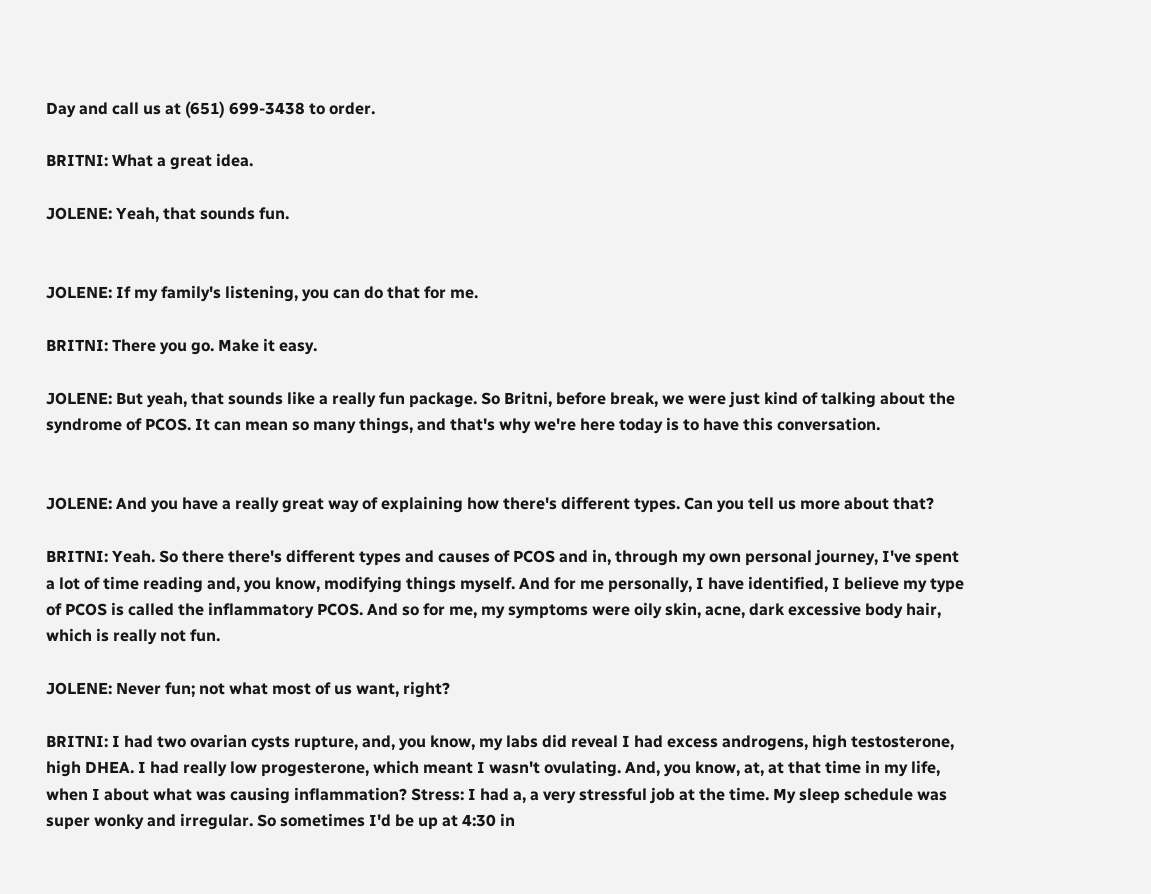Day and call us at (651) 699-3438 to order.

BRITNI: What a great idea.

JOLENE: Yeah, that sounds fun.


JOLENE: If my family's listening, you can do that for me.

BRITNI: There you go. Make it easy.

JOLENE: But yeah, that sounds like a really fun package. So Britni, before break, we were just kind of talking about the syndrome of PCOS. It can mean so many things, and that's why we're here today is to have this conversation.


JOLENE: And you have a really great way of explaining how there's different types. Can you tell us more about that?

BRITNI: Yeah. So there there's different types and causes of PCOS and in, through my own personal journey, I've spent a lot of time reading and, you know, modifying things myself. And for me personally, I have identified, I believe my type of PCOS is called the inflammatory PCOS. And so for me, my symptoms were oily skin, acne, dark excessive body hair, which is really not fun.

JOLENE: Never fun; not what most of us want, right?

BRITNI: I had two ovarian cysts rupture, and, you know, my labs did reveal I had excess androgens, high testosterone, high DHEA. I had really low progesterone, which meant I wasn't ovulating. And, you know, at, at that time in my life, when I about what was causing inflammation? Stress: I had a, a very stressful job at the time. My sleep schedule was super wonky and irregular. So sometimes I'd be up at 4:30 in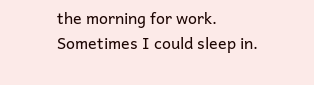the morning for work. Sometimes I could sleep in.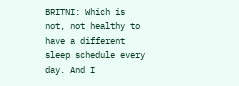BRITNI: Which is not, not healthy to have a different sleep schedule every day. And I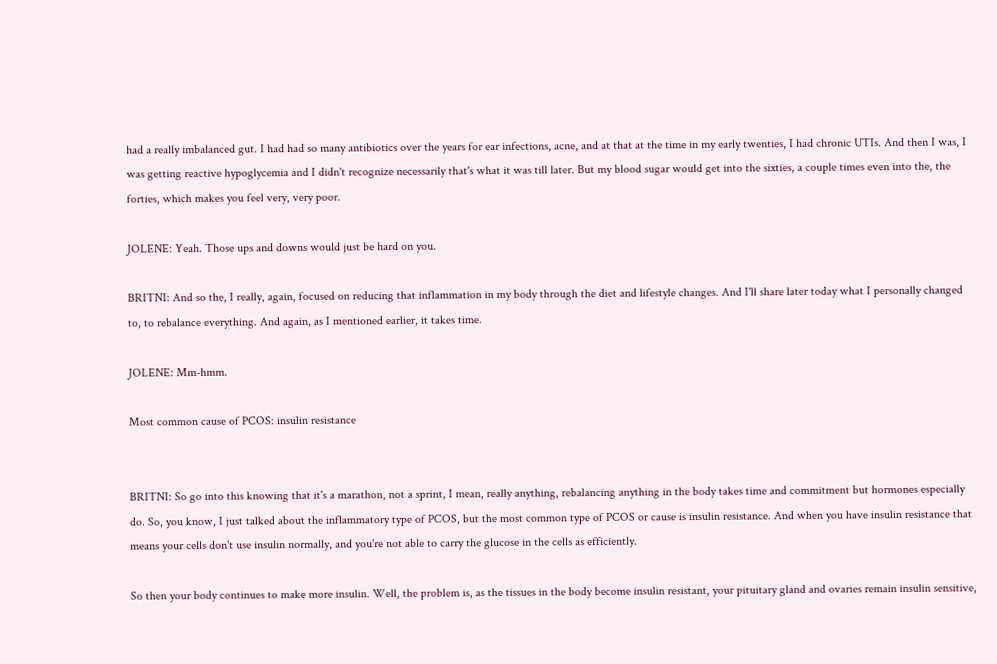had a really imbalanced gut. I had had so many antibiotics over the years for ear infections, acne, and at that at the time in my early twenties, I had chronic UTIs. And then I was, I was getting reactive hypoglycemia and I didn't recognize necessarily that's what it was till later. But my blood sugar would get into the sixties, a couple times even into the, the forties, which makes you feel very, very poor.

JOLENE: Yeah. Those ups and downs would just be hard on you.

BRITNI: And so the, I really, again, focused on reducing that inflammation in my body through the diet and lifestyle changes. And I'll share later today what I personally changed to, to rebalance everything. And again, as I mentioned earlier, it takes time.

JOLENE: Mm-hmm.

Most common cause of PCOS: insulin resistance


BRITNI: So go into this knowing that it's a marathon, not a sprint, I mean, really anything, rebalancing anything in the body takes time and commitment but hormones especially do. So, you know, I just talked about the inflammatory type of PCOS, but the most common type of PCOS or cause is insulin resistance. And when you have insulin resistance that means your cells don't use insulin normally, and you're not able to carry the glucose in the cells as efficiently.

So then your body continues to make more insulin. Well, the problem is, as the tissues in the body become insulin resistant, your pituitary gland and ovaries remain insulin sensitive,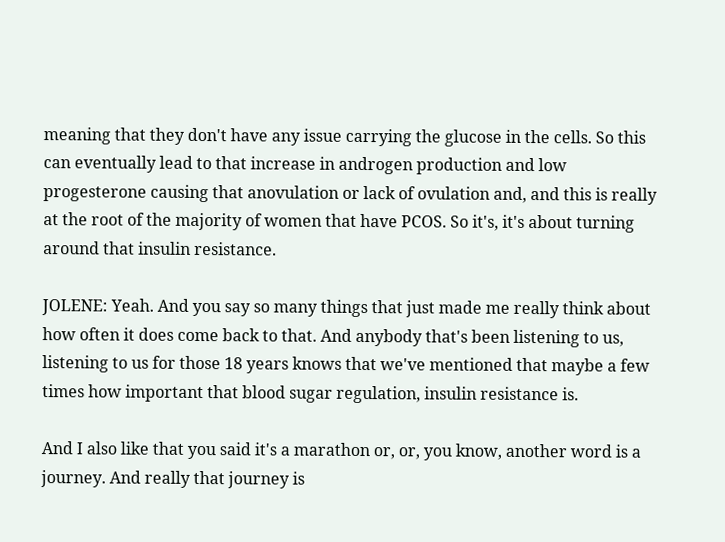meaning that they don't have any issue carrying the glucose in the cells. So this can eventually lead to that increase in androgen production and low progesterone causing that anovulation or lack of ovulation and, and this is really at the root of the majority of women that have PCOS. So it's, it's about turning around that insulin resistance.

JOLENE: Yeah. And you say so many things that just made me really think about how often it does come back to that. And anybody that's been listening to us, listening to us for those 18 years knows that we've mentioned that maybe a few times how important that blood sugar regulation, insulin resistance is.

And I also like that you said it's a marathon or, or, you know, another word is a journey. And really that journey is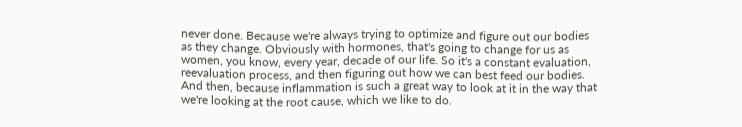never done. Because we're always trying to optimize and figure out our bodies as they change. Obviously with hormones, that's going to change for us as women, you know, every year, decade of our life. So it's a constant evaluation, reevaluation process, and then figuring out how we can best feed our bodies. And then, because inflammation is such a great way to look at it in the way that we're looking at the root cause, which we like to do.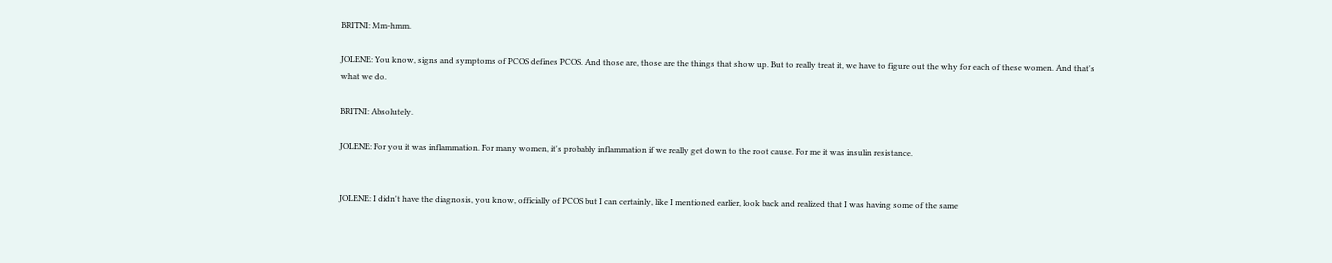BRITNI: Mm-hmm.

JOLENE: You know, signs and symptoms of PCOS defines PCOS. And those are, those are the things that show up. But to really treat it, we have to figure out the why for each of these women. And that's what we do.

BRITNI: Absolutely.

JOLENE: For you it was inflammation. For many women, it's probably inflammation if we really get down to the root cause. For me it was insulin resistance.


JOLENE: I didn't have the diagnosis, you know, officially of PCOS but I can certainly, like I mentioned earlier, look back and realized that I was having some of the same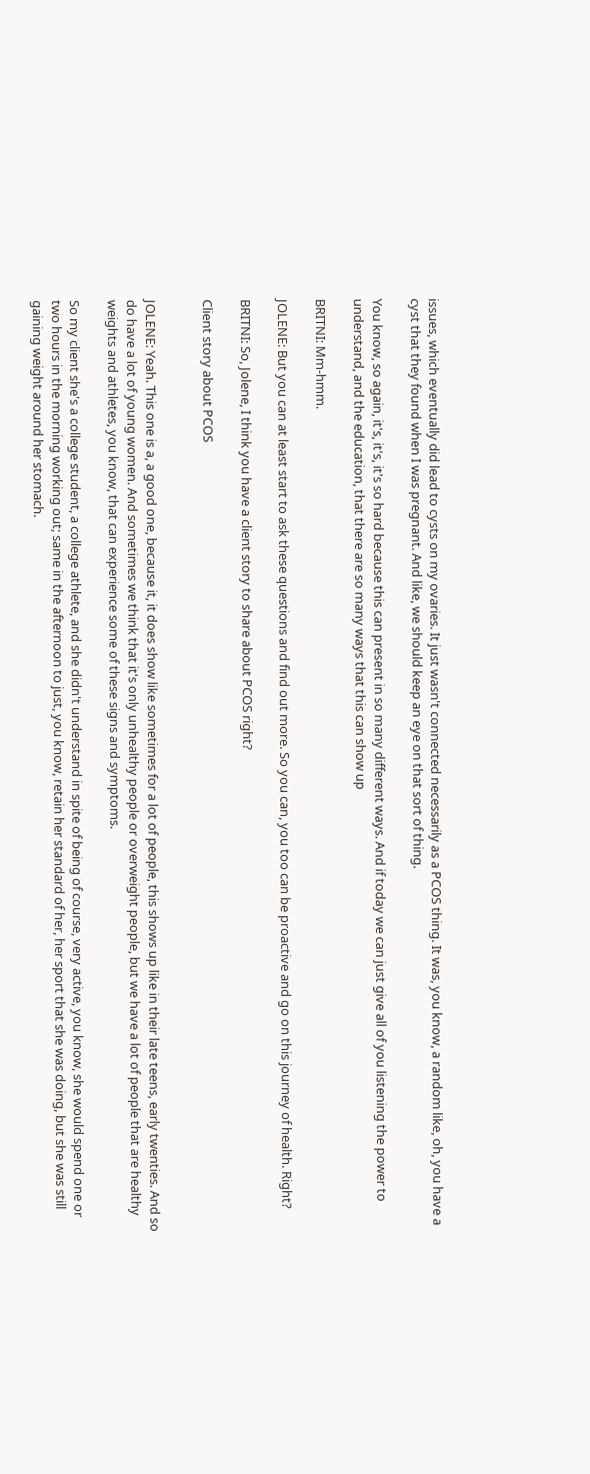issues, which eventually did lead to cysts on my ovaries. It just wasn't connected necessarily as a PCOS thing. It was, you know, a random like, oh, you have a cyst that they found when I was pregnant. And like, we should keep an eye on that sort of thing.

You know, so again, it's, it's, it's so hard because this can present in so many different ways. And if today we can just give all of you listening the power to understand, and the education, that there are so many ways that this can show up

BRITNI: Mm-hmm.

JOLENE: But you can at least start to ask these questions and find out more. So you can, you too can be proactive and go on this journey of health. Right?

BRITNI: So, Jolene, I think you have a client story to share about PCOS right?

Client story about PCOS


JOLENE: Yeah. This one is a, a good one, because it, it does show like sometimes for a lot of people, this shows up like in their late teens, early twenties. And so do have a lot of young women. And sometimes we think that it's only unhealthy people or overweight people, but we have a lot of people that are healthy weights and athletes, you know, that can experience some of these signs and symptoms.

So my client she's a college student, a college athlete, and she didn't understand in spite of being of course, very active, you know, she would spend one or two hours in the morning working out; same in the afternoon to just, you know, retain her standard of her, her sport that she was doing, but she was still gaining weight around her stomach.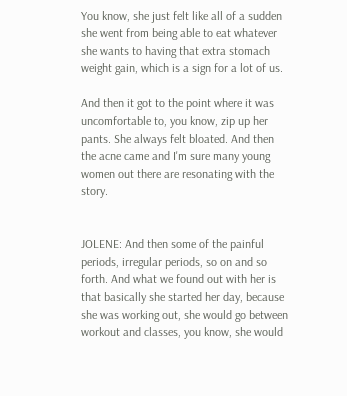You know, she just felt like all of a sudden she went from being able to eat whatever she wants to having that extra stomach weight gain, which is a sign for a lot of us.

And then it got to the point where it was uncomfortable to, you know, zip up her pants. She always felt bloated. And then the acne came and I'm sure many young women out there are resonating with the story.


JOLENE: And then some of the painful periods, irregular periods, so on and so forth. And what we found out with her is that basically she started her day, because she was working out, she would go between workout and classes, you know, she would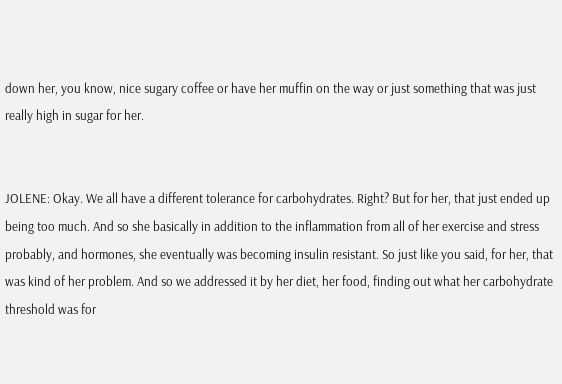down her, you know, nice sugary coffee or have her muffin on the way or just something that was just really high in sugar for her.


JOLENE: Okay. We all have a different tolerance for carbohydrates. Right? But for her, that just ended up being too much. And so she basically in addition to the inflammation from all of her exercise and stress probably, and hormones, she eventually was becoming insulin resistant. So just like you said, for her, that was kind of her problem. And so we addressed it by her diet, her food, finding out what her carbohydrate threshold was for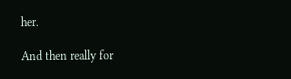her.

And then really for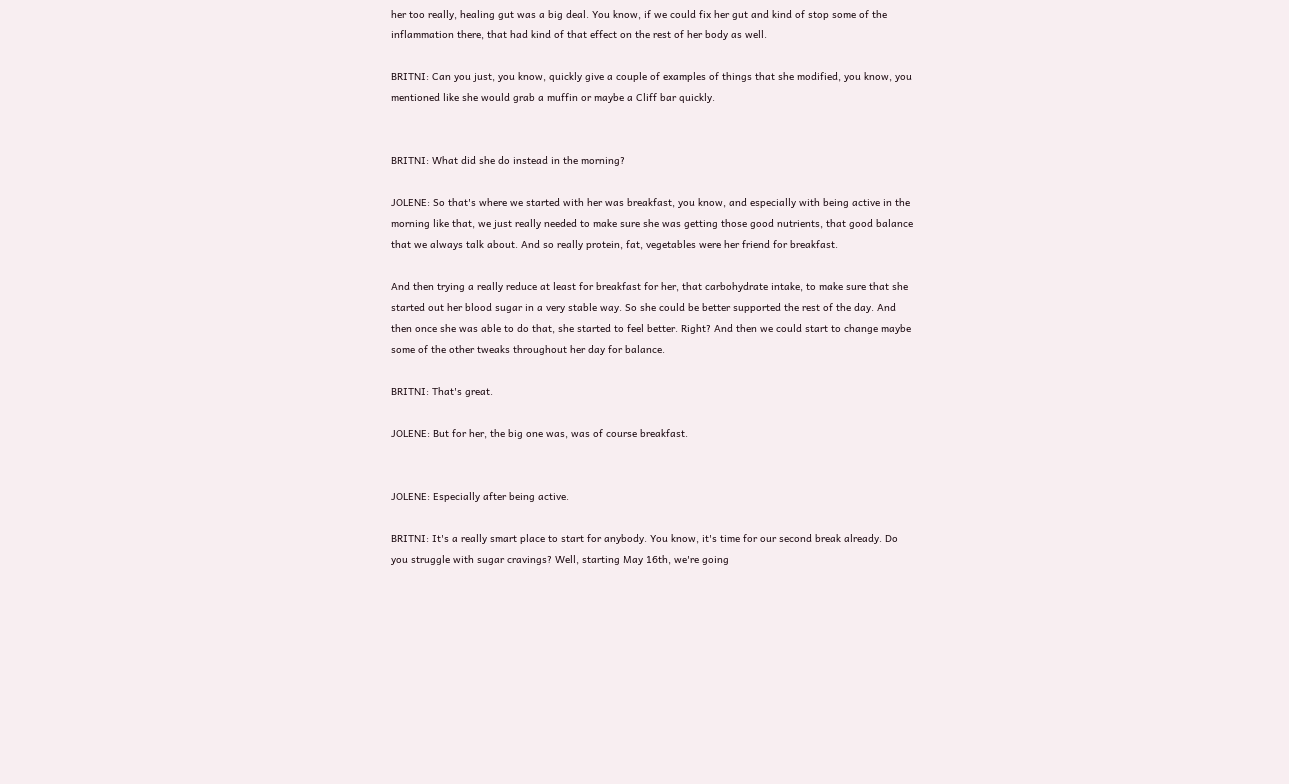her too really, healing gut was a big deal. You know, if we could fix her gut and kind of stop some of the inflammation there, that had kind of that effect on the rest of her body as well.

BRITNI: Can you just, you know, quickly give a couple of examples of things that she modified, you know, you mentioned like she would grab a muffin or maybe a Cliff bar quickly.


BRITNI: What did she do instead in the morning?

JOLENE: So that's where we started with her was breakfast, you know, and especially with being active in the morning like that, we just really needed to make sure she was getting those good nutrients, that good balance that we always talk about. And so really protein, fat, vegetables were her friend for breakfast.

And then trying a really reduce at least for breakfast for her, that carbohydrate intake, to make sure that she started out her blood sugar in a very stable way. So she could be better supported the rest of the day. And then once she was able to do that, she started to feel better. Right? And then we could start to change maybe some of the other tweaks throughout her day for balance.

BRITNI: That's great.

JOLENE: But for her, the big one was, was of course breakfast.


JOLENE: Especially after being active.

BRITNI: It's a really smart place to start for anybody. You know, it's time for our second break already. Do you struggle with sugar cravings? Well, starting May 16th, we're going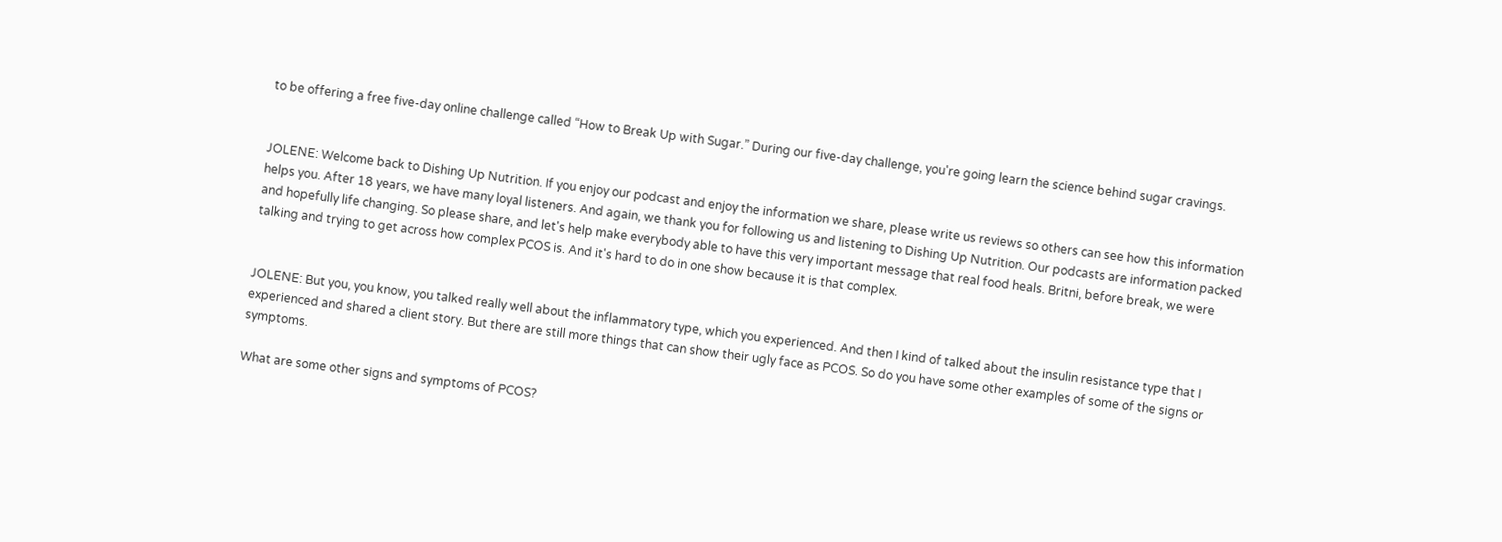to be offering a free five-day online challenge called “How to Break Up with Sugar.” During our five-day challenge, you're going learn the science behind sugar cravings.


JOLENE: Welcome back to Dishing Up Nutrition. If you enjoy our podcast and enjoy the information we share, please write us reviews so others can see how this information helps you. After 18 years, we have many loyal listeners. And again, we thank you for following us and listening to Dishing Up Nutrition. Our podcasts are information packed and hopefully life changing. So please share, and let's help make everybody able to have this very important message that real food heals. Britni, before break, we were talking and trying to get across how complex PCOS is. And it's hard to do in one show because it is that complex.


JOLENE: But you, you know, you talked really well about the inflammatory type, which you experienced. And then I kind of talked about the insulin resistance type that I experienced and shared a client story. But there are still more things that can show their ugly face as PCOS. So do you have some other examples of some of the signs or symptoms.

What are some other signs and symptoms of PCOS?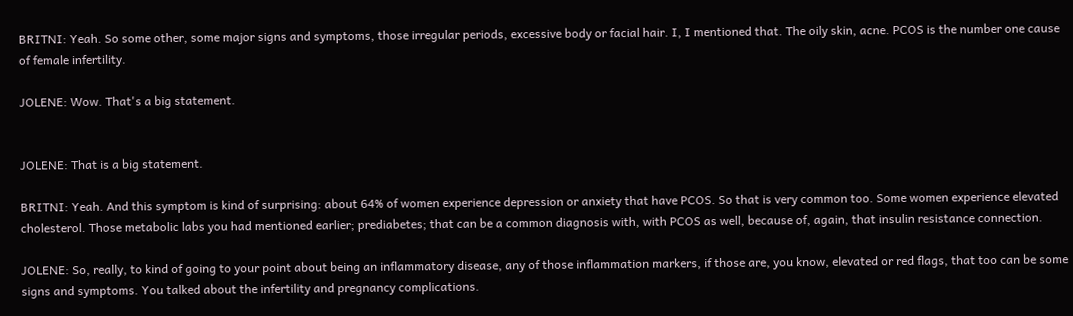BRITNI: Yeah. So some other, some major signs and symptoms, those irregular periods, excessive body or facial hair. I, I mentioned that. The oily skin, acne. PCOS is the number one cause of female infertility.

JOLENE: Wow. That's a big statement.


JOLENE: That is a big statement.

BRITNI: Yeah. And this symptom is kind of surprising: about 64% of women experience depression or anxiety that have PCOS. So that is very common too. Some women experience elevated cholesterol. Those metabolic labs you had mentioned earlier; prediabetes; that can be a common diagnosis with, with PCOS as well, because of, again, that insulin resistance connection.

JOLENE: So, really, to kind of going to your point about being an inflammatory disease, any of those inflammation markers, if those are, you know, elevated or red flags, that too can be some signs and symptoms. You talked about the infertility and pregnancy complications.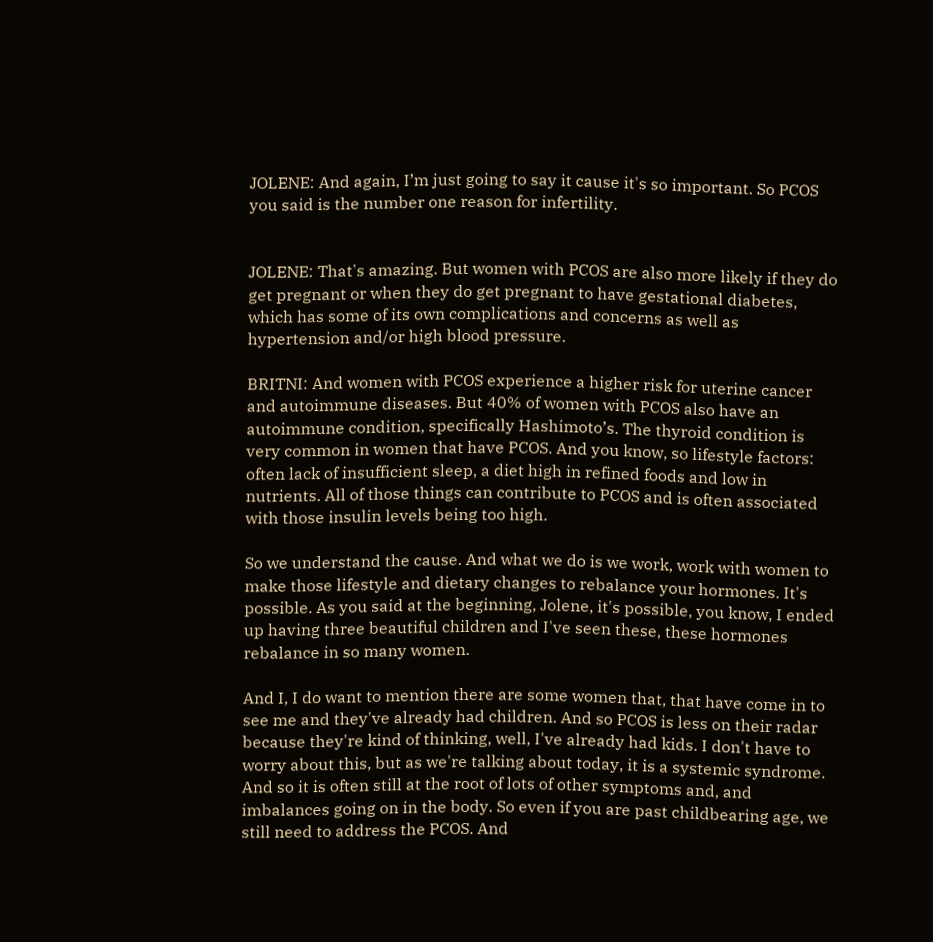JOLENE: And again, I’m just going to say it cause it's so important. So PCOS you said is the number one reason for infertility.


JOLENE: That's amazing. But women with PCOS are also more likely if they do get pregnant or when they do get pregnant to have gestational diabetes, which has some of its own complications and concerns as well as hypertension and/or high blood pressure.

BRITNI: And women with PCOS experience a higher risk for uterine cancer and autoimmune diseases. But 40% of women with PCOS also have an autoimmune condition, specifically Hashimoto’s. The thyroid condition is very common in women that have PCOS. And you know, so lifestyle factors: often lack of insufficient sleep, a diet high in refined foods and low in nutrients. All of those things can contribute to PCOS and is often associated with those insulin levels being too high.

So we understand the cause. And what we do is we work, work with women to make those lifestyle and dietary changes to rebalance your hormones. It's possible. As you said at the beginning, Jolene, it's possible, you know, I ended up having three beautiful children and I've seen these, these hormones rebalance in so many women.

And I, I do want to mention there are some women that, that have come in to see me and they've already had children. And so PCOS is less on their radar because they're kind of thinking, well, I've already had kids. I don't have to worry about this, but as we're talking about today, it is a systemic syndrome. And so it is often still at the root of lots of other symptoms and, and imbalances going on in the body. So even if you are past childbearing age, we still need to address the PCOS. And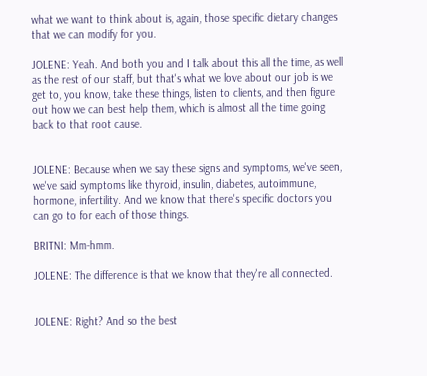what we want to think about is, again, those specific dietary changes that we can modify for you.

JOLENE: Yeah. And both you and I talk about this all the time, as well as the rest of our staff, but that's what we love about our job is we get to, you know, take these things, listen to clients, and then figure out how we can best help them, which is almost all the time going back to that root cause.


JOLENE: Because when we say these signs and symptoms, we've seen, we've said symptoms like thyroid, insulin, diabetes, autoimmune, hormone, infertility. And we know that there's specific doctors you can go to for each of those things.

BRITNI: Mm-hmm.

JOLENE: The difference is that we know that they're all connected.


JOLENE: Right? And so the best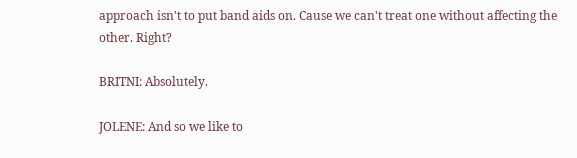approach isn't to put band aids on. Cause we can't treat one without affecting the other. Right?

BRITNI: Absolutely.

JOLENE: And so we like to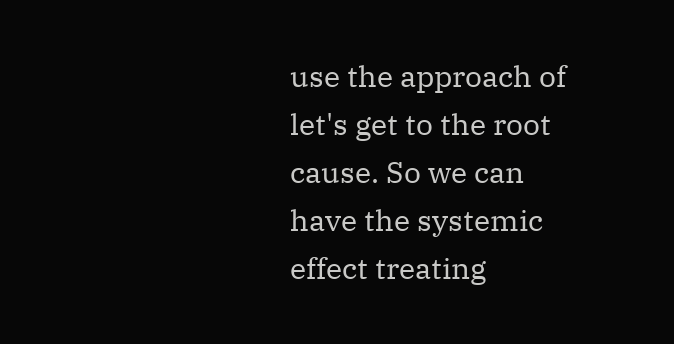use the approach of let's get to the root cause. So we can have the systemic effect treating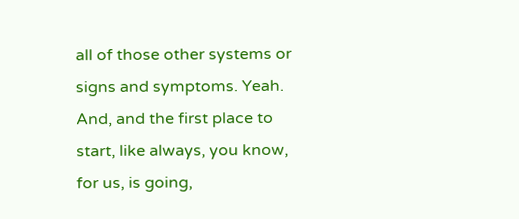all of those other systems or signs and symptoms. Yeah. And, and the first place to start, like always, you know, for us, is going,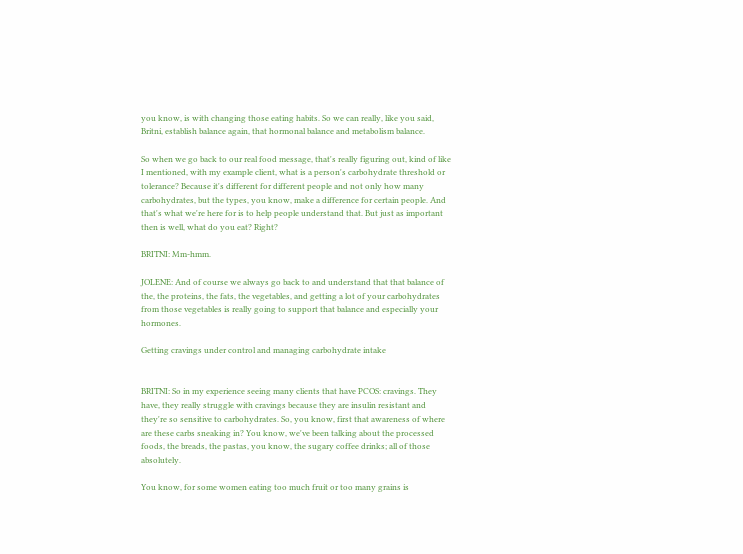you know, is with changing those eating habits. So we can really, like you said, Britni, establish balance again, that hormonal balance and metabolism balance.

So when we go back to our real food message, that's really figuring out, kind of like I mentioned, with my example client, what is a person's carbohydrate threshold or tolerance? Because it's different for different people and not only how many carbohydrates, but the types, you know, make a difference for certain people. And that's what we're here for is to help people understand that. But just as important then is well, what do you eat? Right?

BRITNI: Mm-hmm.

JOLENE: And of course we always go back to and understand that that balance of the, the proteins, the fats, the vegetables, and getting a lot of your carbohydrates from those vegetables is really going to support that balance and especially your hormones.

Getting cravings under control and managing carbohydrate intake


BRITNI: So in my experience seeing many clients that have PCOS: cravings. They have, they really struggle with cravings because they are insulin resistant and they're so sensitive to carbohydrates. So, you know, first that awareness of where are these carbs sneaking in? You know, we've been talking about the processed foods, the breads, the pastas, you know, the sugary coffee drinks; all of those absolutely.

You know, for some women eating too much fruit or too many grains is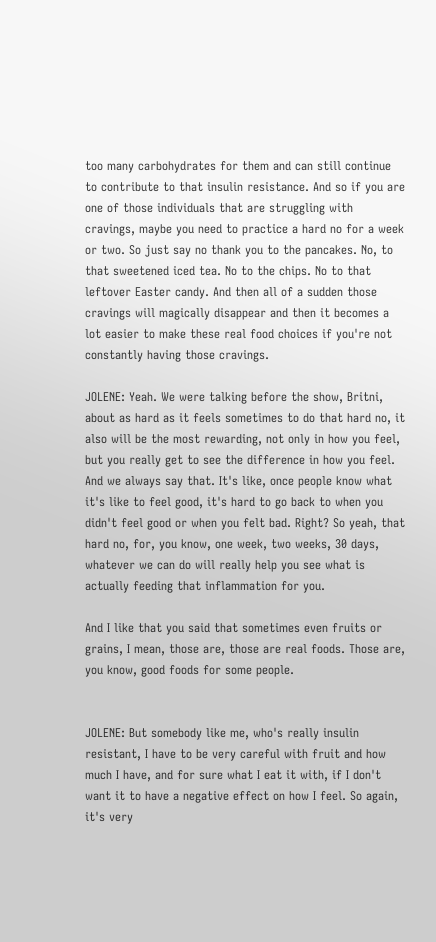too many carbohydrates for them and can still continue to contribute to that insulin resistance. And so if you are one of those individuals that are struggling with cravings, maybe you need to practice a hard no for a week or two. So just say no thank you to the pancakes. No, to that sweetened iced tea. No to the chips. No to that leftover Easter candy. And then all of a sudden those cravings will magically disappear and then it becomes a lot easier to make these real food choices if you're not constantly having those cravings.

JOLENE: Yeah. We were talking before the show, Britni, about as hard as it feels sometimes to do that hard no, it also will be the most rewarding, not only in how you feel, but you really get to see the difference in how you feel. And we always say that. It's like, once people know what it's like to feel good, it's hard to go back to when you didn't feel good or when you felt bad. Right? So yeah, that hard no, for, you know, one week, two weeks, 30 days, whatever we can do will really help you see what is actually feeding that inflammation for you.

And I like that you said that sometimes even fruits or grains, I mean, those are, those are real foods. Those are, you know, good foods for some people.


JOLENE: But somebody like me, who's really insulin resistant, I have to be very careful with fruit and how much I have, and for sure what I eat it with, if I don't want it to have a negative effect on how I feel. So again, it's very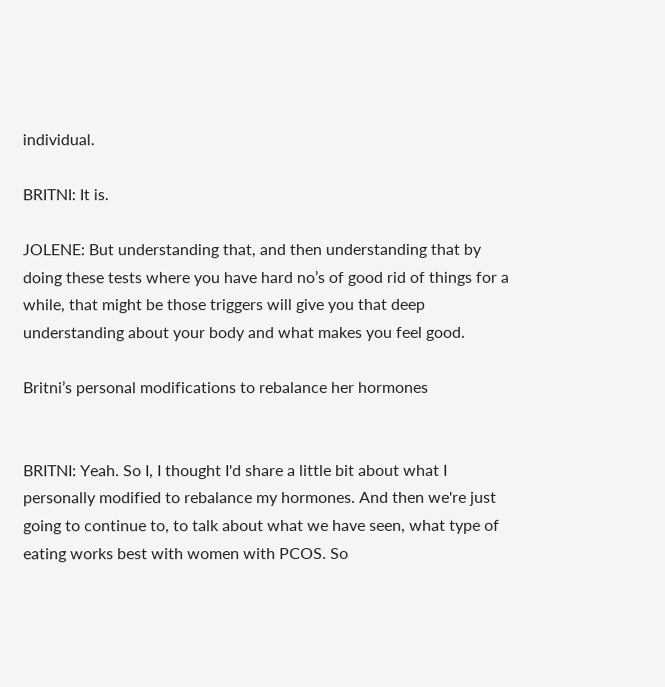individual.

BRITNI: It is.

JOLENE: But understanding that, and then understanding that by doing these tests where you have hard no’s of good rid of things for a while, that might be those triggers will give you that deep understanding about your body and what makes you feel good.

Britni’s personal modifications to rebalance her hormones


BRITNI: Yeah. So I, I thought I'd share a little bit about what I personally modified to rebalance my hormones. And then we're just going to continue to, to talk about what we have seen, what type of eating works best with women with PCOS. So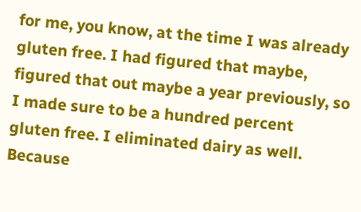for me, you know, at the time I was already gluten free. I had figured that maybe, figured that out maybe a year previously, so I made sure to be a hundred percent gluten free. I eliminated dairy as well. Because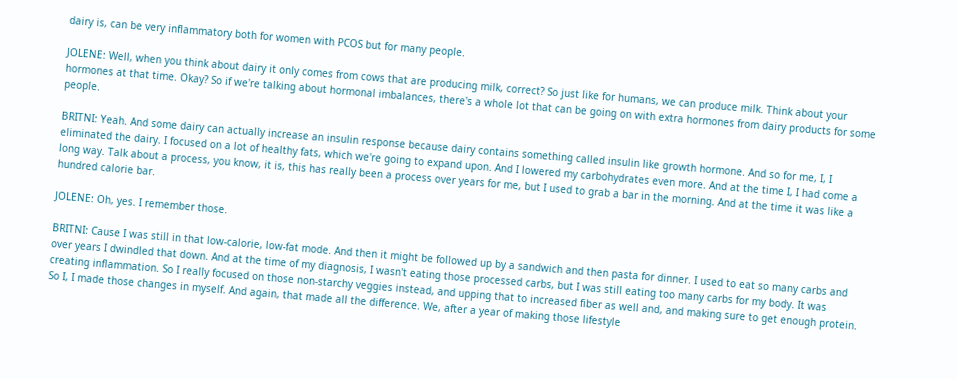dairy is, can be very inflammatory both for women with PCOS but for many people.

JOLENE: Well, when you think about dairy it only comes from cows that are producing milk, correct? So just like for humans, we can produce milk. Think about your hormones at that time. Okay? So if we're talking about hormonal imbalances, there's a whole lot that can be going on with extra hormones from dairy products for some people.

BRITNI: Yeah. And some dairy can actually increase an insulin response because dairy contains something called insulin like growth hormone. And so for me, I, I eliminated the dairy. I focused on a lot of healthy fats, which we're going to expand upon. And I lowered my carbohydrates even more. And at the time I, I had come a long way. Talk about a process, you know, it is, this has really been a process over years for me, but I used to grab a bar in the morning. And at the time it was like a hundred calorie bar.

JOLENE: Oh, yes. I remember those.

BRITNI: Cause I was still in that low-calorie, low-fat mode. And then it might be followed up by a sandwich and then pasta for dinner. I used to eat so many carbs and over years I dwindled that down. And at the time of my diagnosis, I wasn't eating those processed carbs, but I was still eating too many carbs for my body. It was creating inflammation. So I really focused on those non-starchy veggies instead, and upping that to increased fiber as well and, and making sure to get enough protein. So I, I made those changes in myself. And again, that made all the difference. We, after a year of making those lifestyle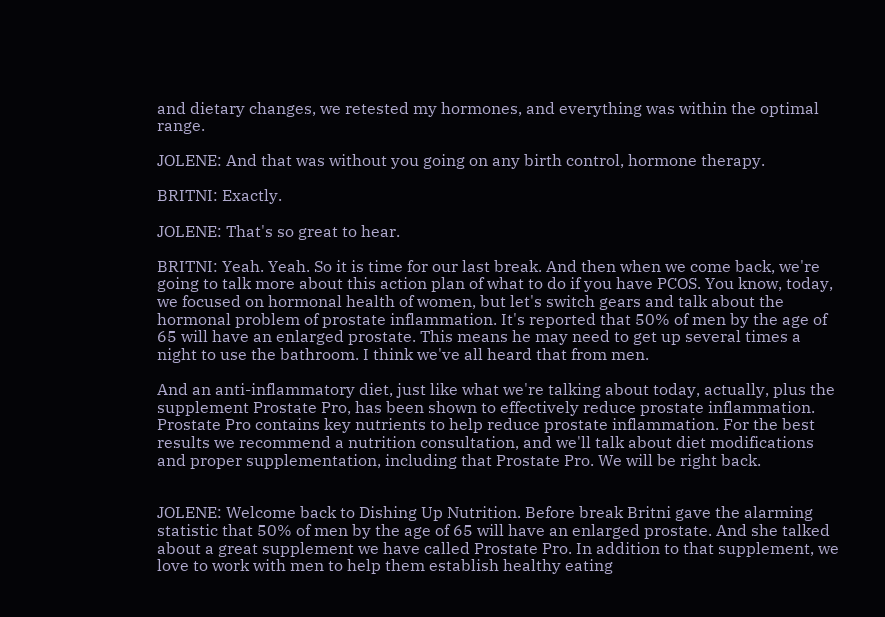and dietary changes, we retested my hormones, and everything was within the optimal range.

JOLENE: And that was without you going on any birth control, hormone therapy.

BRITNI: Exactly.

JOLENE: That's so great to hear.

BRITNI: Yeah. Yeah. So it is time for our last break. And then when we come back, we're going to talk more about this action plan of what to do if you have PCOS. You know, today, we focused on hormonal health of women, but let's switch gears and talk about the hormonal problem of prostate inflammation. It's reported that 50% of men by the age of 65 will have an enlarged prostate. This means he may need to get up several times a night to use the bathroom. I think we've all heard that from men.

And an anti-inflammatory diet, just like what we're talking about today, actually, plus the supplement Prostate Pro, has been shown to effectively reduce prostate inflammation. Prostate Pro contains key nutrients to help reduce prostate inflammation. For the best results we recommend a nutrition consultation, and we'll talk about diet modifications and proper supplementation, including that Prostate Pro. We will be right back.


JOLENE: Welcome back to Dishing Up Nutrition. Before break Britni gave the alarming statistic that 50% of men by the age of 65 will have an enlarged prostate. And she talked about a great supplement we have called Prostate Pro. In addition to that supplement, we love to work with men to help them establish healthy eating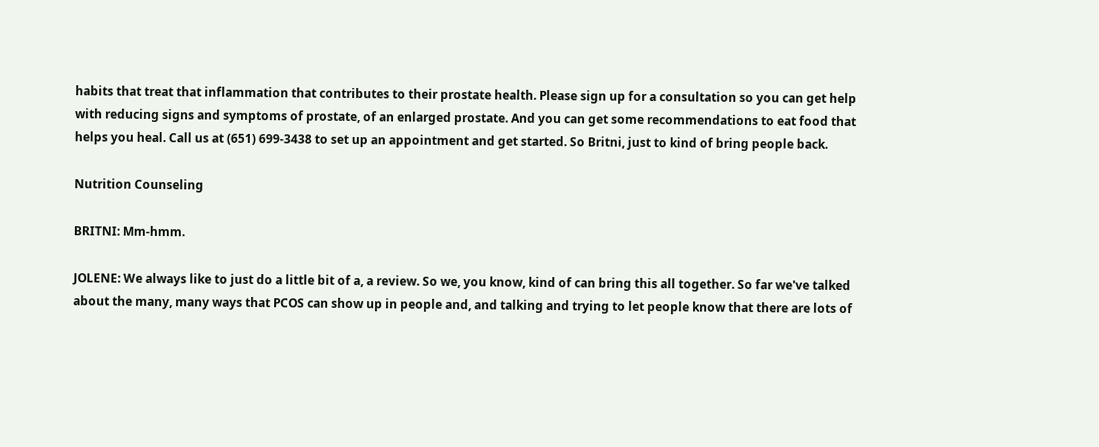habits that treat that inflammation that contributes to their prostate health. Please sign up for a consultation so you can get help with reducing signs and symptoms of prostate, of an enlarged prostate. And you can get some recommendations to eat food that helps you heal. Call us at (651) 699-3438 to set up an appointment and get started. So Britni, just to kind of bring people back.

Nutrition Counseling

BRITNI: Mm-hmm.

JOLENE: We always like to just do a little bit of a, a review. So we, you know, kind of can bring this all together. So far we've talked about the many, many ways that PCOS can show up in people and, and talking and trying to let people know that there are lots of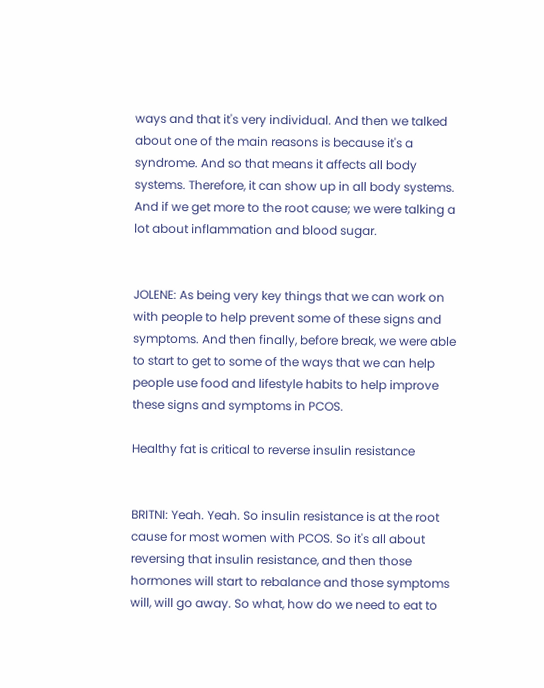ways and that it's very individual. And then we talked about one of the main reasons is because it's a syndrome. And so that means it affects all body systems. Therefore, it can show up in all body systems. And if we get more to the root cause; we were talking a lot about inflammation and blood sugar.


JOLENE: As being very key things that we can work on with people to help prevent some of these signs and symptoms. And then finally, before break, we were able to start to get to some of the ways that we can help people use food and lifestyle habits to help improve these signs and symptoms in PCOS.

Healthy fat is critical to reverse insulin resistance


BRITNI: Yeah. Yeah. So insulin resistance is at the root cause for most women with PCOS. So it's all about reversing that insulin resistance, and then those hormones will start to rebalance and those symptoms will, will go away. So what, how do we need to eat to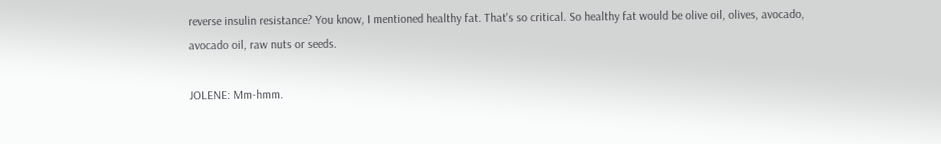reverse insulin resistance? You know, I mentioned healthy fat. That's so critical. So healthy fat would be olive oil, olives, avocado, avocado oil, raw nuts or seeds.

JOLENE: Mm-hmm.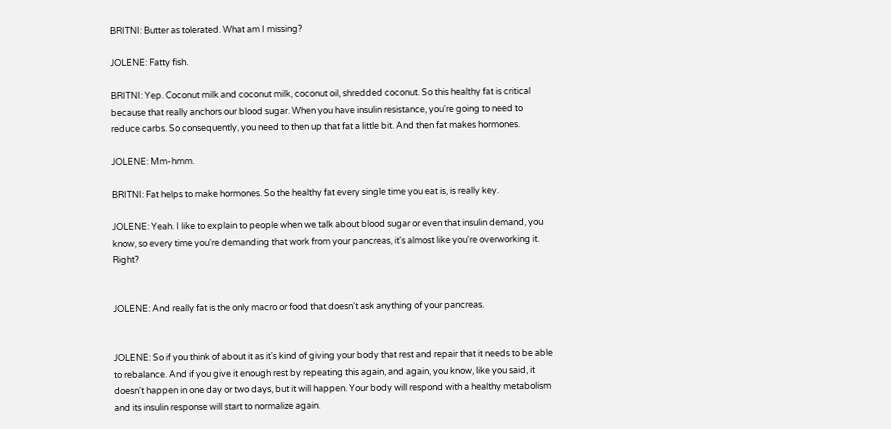BRITNI: Butter as tolerated. What am I missing?

JOLENE: Fatty fish.

BRITNI: Yep. Coconut milk and coconut milk, coconut oil, shredded coconut. So this healthy fat is critical because that really anchors our blood sugar. When you have insulin resistance, you're going to need to reduce carbs. So consequently, you need to then up that fat a little bit. And then fat makes hormones.

JOLENE: Mm-hmm.

BRITNI: Fat helps to make hormones. So the healthy fat every single time you eat is, is really key.

JOLENE: Yeah. I like to explain to people when we talk about blood sugar or even that insulin demand, you know, so every time you're demanding that work from your pancreas, it's almost like you're overworking it. Right?


JOLENE: And really fat is the only macro or food that doesn't ask anything of your pancreas.


JOLENE: So if you think of about it as it's kind of giving your body that rest and repair that it needs to be able to rebalance. And if you give it enough rest by repeating this again, and again, you know, like you said, it doesn't happen in one day or two days, but it will happen. Your body will respond with a healthy metabolism and its insulin response will start to normalize again.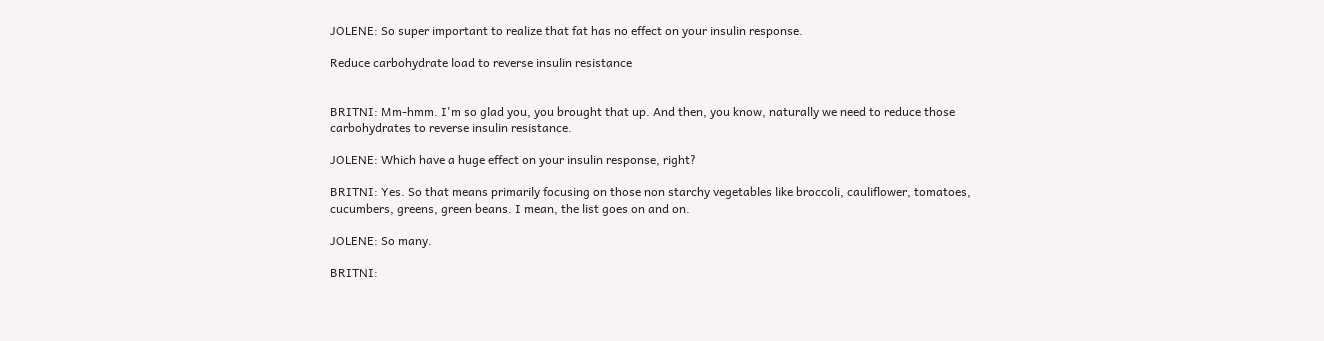JOLENE: So super important to realize that fat has no effect on your insulin response.

Reduce carbohydrate load to reverse insulin resistance


BRITNI: Mm-hmm. I'm so glad you, you brought that up. And then, you know, naturally we need to reduce those carbohydrates to reverse insulin resistance.

JOLENE: Which have a huge effect on your insulin response, right?

BRITNI: Yes. So that means primarily focusing on those non starchy vegetables like broccoli, cauliflower, tomatoes, cucumbers, greens, green beans. I mean, the list goes on and on.

JOLENE: So many.

BRITNI: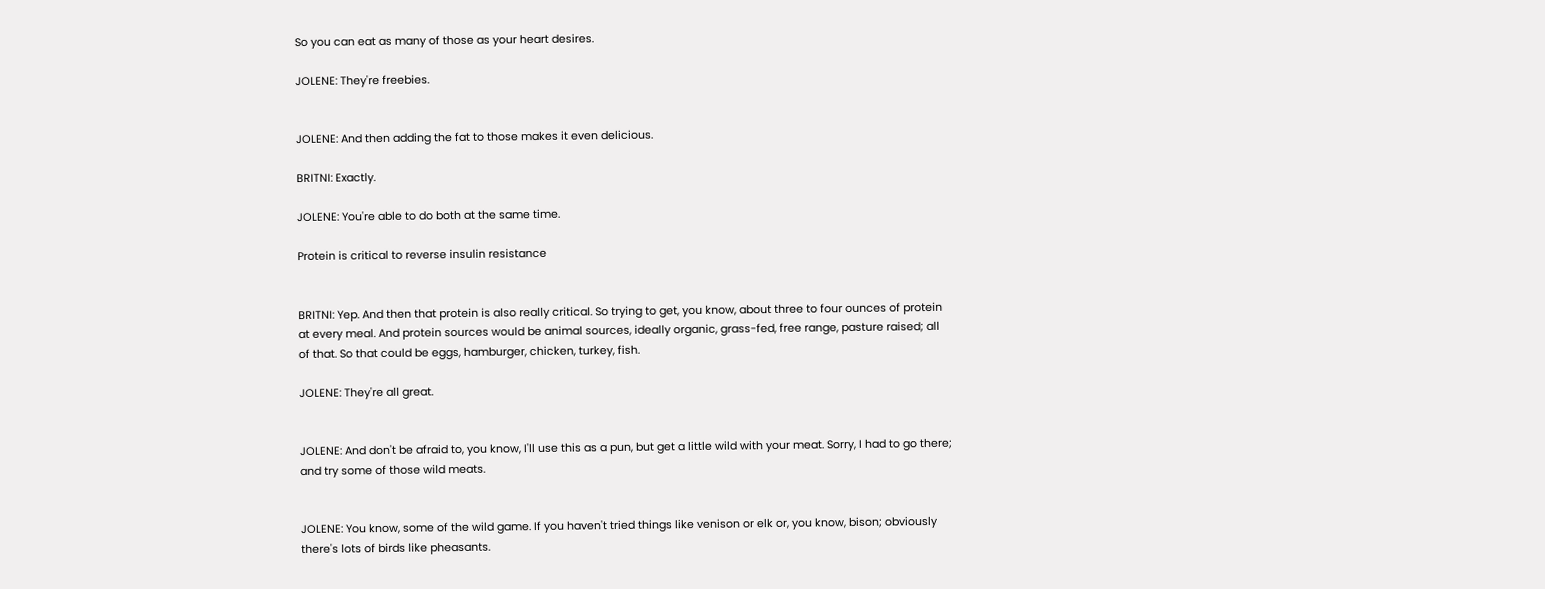So you can eat as many of those as your heart desires.

JOLENE: They're freebies.


JOLENE: And then adding the fat to those makes it even delicious.

BRITNI: Exactly.

JOLENE: You're able to do both at the same time.

Protein is critical to reverse insulin resistance


BRITNI: Yep. And then that protein is also really critical. So trying to get, you know, about three to four ounces of protein at every meal. And protein sources would be animal sources, ideally organic, grass-fed, free range, pasture raised; all of that. So that could be eggs, hamburger, chicken, turkey, fish.

JOLENE: They're all great.


JOLENE: And don't be afraid to, you know, I'll use this as a pun, but get a little wild with your meat. Sorry, I had to go there; and try some of those wild meats.


JOLENE: You know, some of the wild game. If you haven't tried things like venison or elk or, you know, bison; obviously there's lots of birds like pheasants.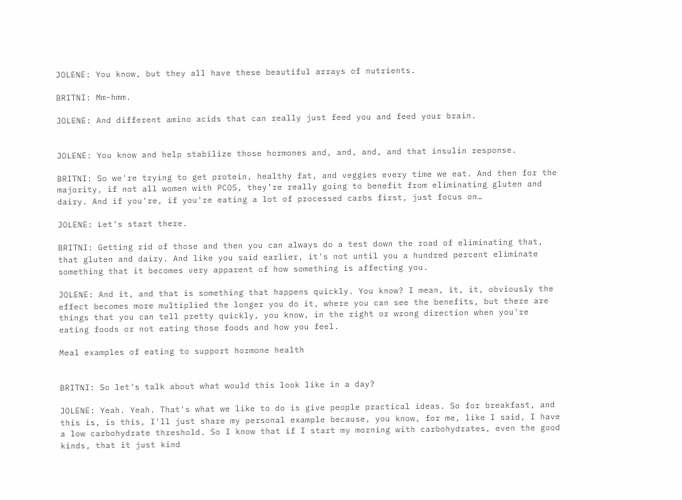JOLENE: You know, but they all have these beautiful arrays of nutrients.

BRITNI: Mm-hmm.

JOLENE: And different amino acids that can really just feed you and feed your brain.


JOLENE: You know and help stabilize those hormones and, and, and, and that insulin response.

BRITNI: So we're trying to get protein, healthy fat, and veggies every time we eat. And then for the majority, if not all women with PCOS, they’re really going to benefit from eliminating gluten and dairy. And if you're, if you're eating a lot of processed carbs first, just focus on…

JOLENE: Let's start there.

BRITNI: Getting rid of those and then you can always do a test down the road of eliminating that, that gluten and dairy. And like you said earlier, it's not until you a hundred percent eliminate something that it becomes very apparent of how something is affecting you.

JOLENE: And it, and that is something that happens quickly. You know? I mean, it, it, obviously the effect becomes more multiplied the longer you do it, where you can see the benefits, but there are things that you can tell pretty quickly, you know, in the right or wrong direction when you're eating foods or not eating those foods and how you feel.

Meal examples of eating to support hormone health


BRITNI: So let's talk about what would this look like in a day?

JOLENE: Yeah. Yeah. That's what we like to do is give people practical ideas. So for breakfast, and this is, is this, I'll just share my personal example because, you know, for me, like I said, I have a low carbohydrate threshold. So I know that if I start my morning with carbohydrates, even the good kinds, that it just kind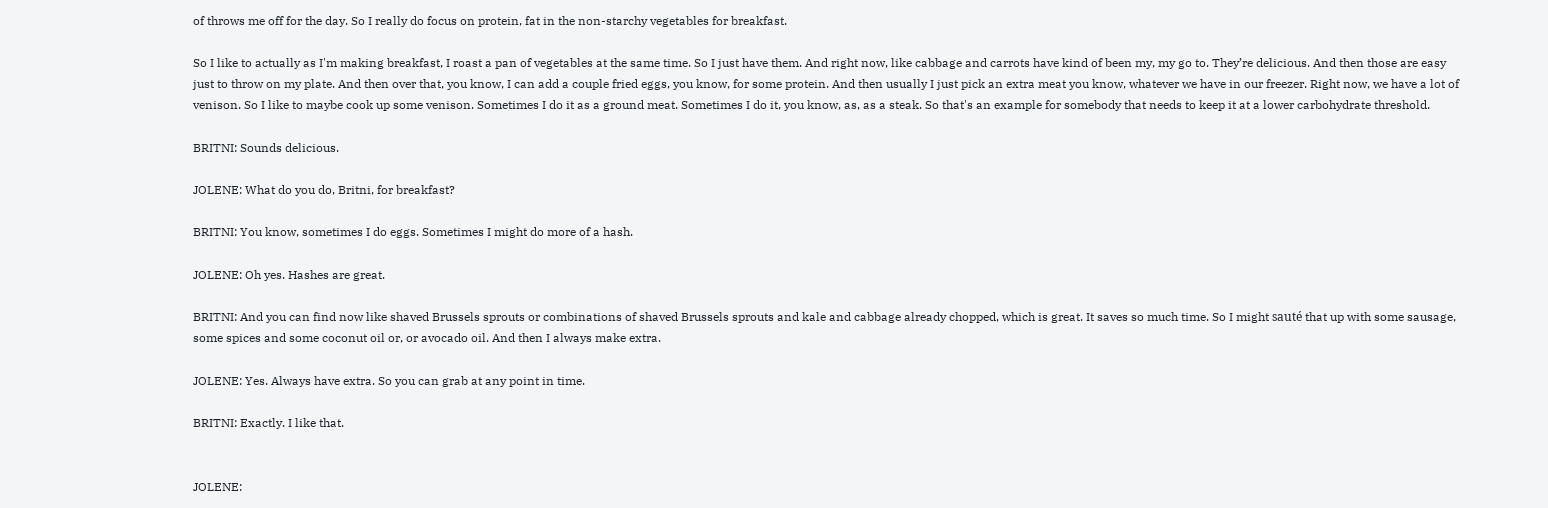of throws me off for the day. So I really do focus on protein, fat in the non-starchy vegetables for breakfast.

So I like to actually as I'm making breakfast, I roast a pan of vegetables at the same time. So I just have them. And right now, like cabbage and carrots have kind of been my, my go to. They’re delicious. And then those are easy just to throw on my plate. And then over that, you know, I can add a couple fried eggs, you know, for some protein. And then usually I just pick an extra meat you know, whatever we have in our freezer. Right now, we have a lot of venison. So I like to maybe cook up some venison. Sometimes I do it as a ground meat. Sometimes I do it, you know, as, as a steak. So that's an example for somebody that needs to keep it at a lower carbohydrate threshold.

BRITNI: Sounds delicious.

JOLENE: What do you do, Britni, for breakfast?

BRITNI: You know, sometimes I do eggs. Sometimes I might do more of a hash.

JOLENE: Oh yes. Hashes are great.

BRITNI: And you can find now like shaved Brussels sprouts or combinations of shaved Brussels sprouts and kale and cabbage already chopped, which is great. It saves so much time. So I might sauté that up with some sausage, some spices and some coconut oil or, or avocado oil. And then I always make extra.

JOLENE: Yes. Always have extra. So you can grab at any point in time.

BRITNI: Exactly. I like that.


JOLENE: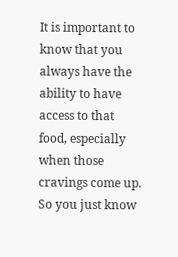It is important to know that you always have the ability to have access to that food, especially when those cravings come up. So you just know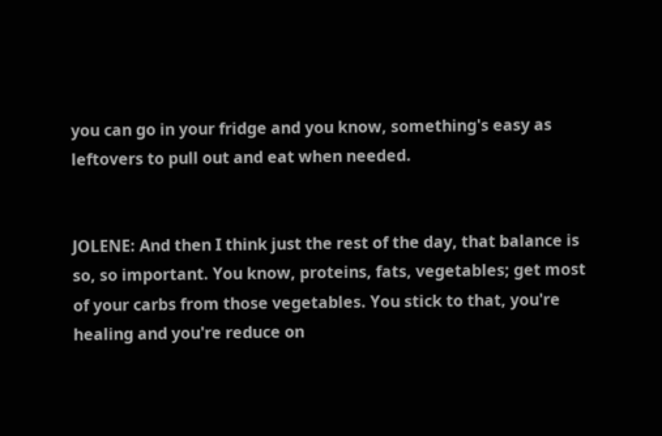you can go in your fridge and you know, something's easy as leftovers to pull out and eat when needed.


JOLENE: And then I think just the rest of the day, that balance is so, so important. You know, proteins, fats, vegetables; get most of your carbs from those vegetables. You stick to that, you're healing and you're reduce on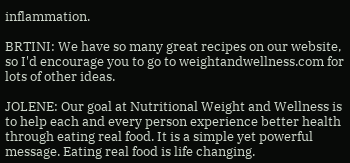inflammation.

BRTINI: We have so many great recipes on our website, so I'd encourage you to go to weightandwellness.com for lots of other ideas.

JOLENE: Our goal at Nutritional Weight and Wellness is to help each and every person experience better health through eating real food. It is a simple yet powerful message. Eating real food is life changing.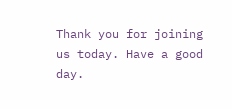Thank you for joining us today. Have a good day.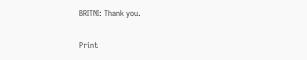BRITNI: Thank you.

Print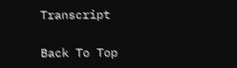Transcript

Back To Top